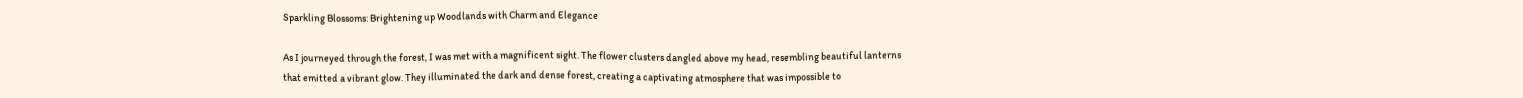Sparkling Blossoms: Brightening up Woodlands with Charm and Elegance

As I journeyed through the forest, I was met with a magnificent sight. The flower clusters dangled above my head, resembling beautiful lanterns that emitted a vibrant glow. They illuminated the dark and dense forest, creating a captivating atmosphere that was impossible to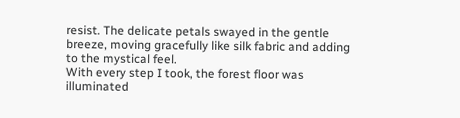resist. The delicate petals swayed in the gentle breeze, moving gracefully like silk fabric and adding to the mystical feel.
With every step I took, the forest floor was illuminated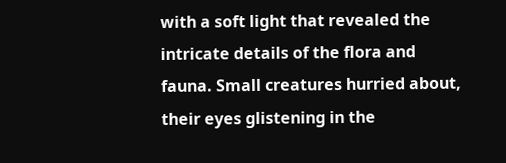with a soft light that revealed the intricate details of the flora and fauna. Small creatures hurried about, their eyes glistening in the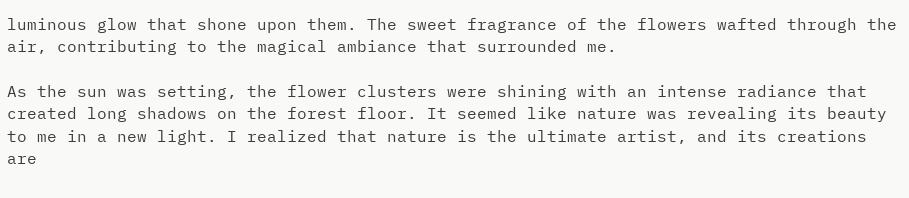luminous glow that shone upon them. The sweet fragrance of the flowers wafted through the air, contributing to the magical ambiance that surrounded me.

As the sun was setting, the flower clusters were shining with an intense radiance that created long shadows on the forest floor. It seemed like nature was revealing its beauty to me in a new light. I realized that nature is the ultimate artist, and its creations are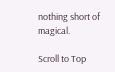nothing short of magical.

Scroll to Top